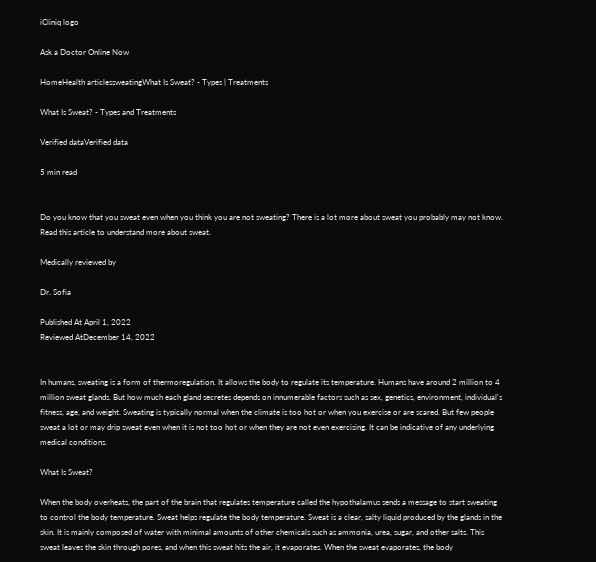iCliniq logo

Ask a Doctor Online Now

HomeHealth articlessweatingWhat Is Sweat? - Types | Treatments

What Is Sweat? - Types and Treatments

Verified dataVerified data

5 min read


Do you know that you sweat even when you think you are not sweating? There is a lot more about sweat you probably may not know. Read this article to understand more about sweat.

Medically reviewed by

Dr. Sofia

Published At April 1, 2022
Reviewed AtDecember 14, 2022


In humans, sweating is a form of thermoregulation. It allows the body to regulate its temperature. Humans have around 2 million to 4 million sweat glands. But how much each gland secretes depends on innumerable factors such as sex, genetics, environment, individual's fitness, age, and weight. Sweating is typically normal when the climate is too hot or when you exercise or are scared. But few people sweat a lot or may drip sweat even when it is not too hot or when they are not even exercising. It can be indicative of any underlying medical conditions.

What Is Sweat?

When the body overheats, the part of the brain that regulates temperature called the hypothalamus sends a message to start sweating to control the body temperature. Sweat helps regulate the body temperature. Sweat is a clear, salty liquid produced by the glands in the skin. It is mainly composed of water with minimal amounts of other chemicals such as ammonia, urea, sugar, and other salts. This sweat leaves the skin through pores, and when this sweat hits the air, it evaporates. When the sweat evaporates, the body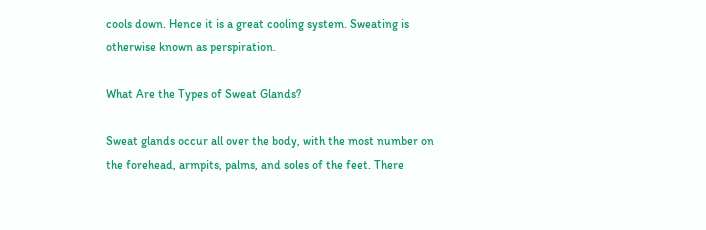cools down. Hence it is a great cooling system. Sweating is otherwise known as perspiration.

What Are the Types of Sweat Glands?

Sweat glands occur all over the body, with the most number on the forehead, armpits, palms, and soles of the feet. There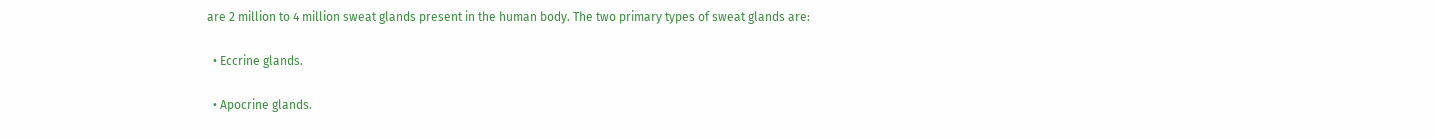are 2 million to 4 million sweat glands present in the human body. The two primary types of sweat glands are:

  • Eccrine glands.

  • Apocrine glands.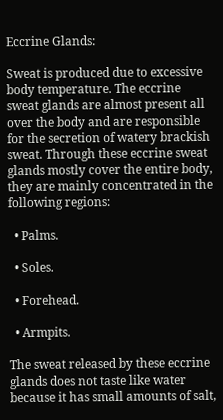Eccrine Glands:

Sweat is produced due to excessive body temperature. The eccrine sweat glands are almost present all over the body and are responsible for the secretion of watery brackish sweat. Through these eccrine sweat glands mostly cover the entire body, they are mainly concentrated in the following regions:

  • Palms.

  • Soles.

  • Forehead.

  • Armpits.

The sweat released by these eccrine glands does not taste like water because it has small amounts of salt,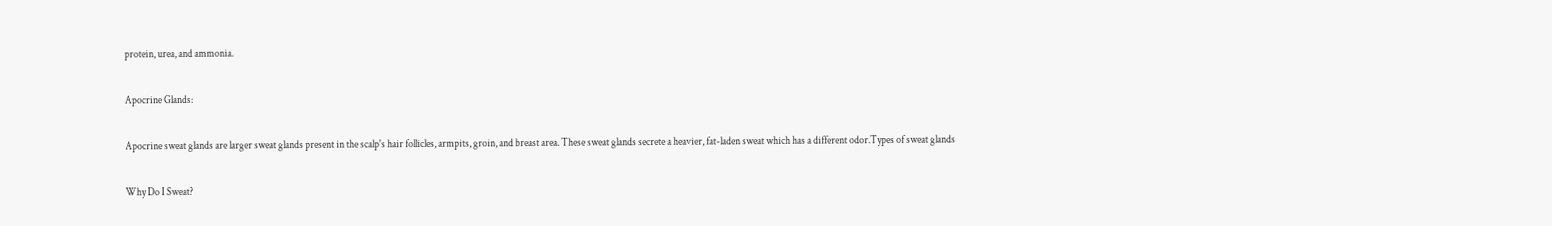protein, urea, and ammonia.

Apocrine Glands:

Apocrine sweat glands are larger sweat glands present in the scalp's hair follicles, armpits, groin, and breast area. These sweat glands secrete a heavier, fat-laden sweat which has a different odor.Types of sweat glands

Why Do I Sweat?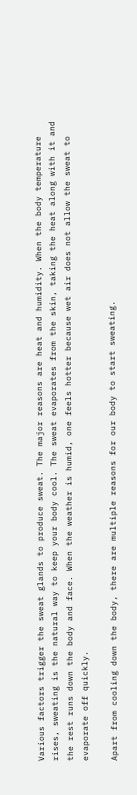Various factors trigger the sweat glands to produce sweat. The major reasons are heat and humidity. When the body temperature rises, sweating is the natural way to keep your body cool. The sweat evaporates from the skin, taking the heat along with it and the rest runs down the body and face. When the weather is humid, one feels hotter because wet air does not allow the sweat to evaporate off quickly.

Apart from cooling down the body, there are multiple reasons for our body to start sweating.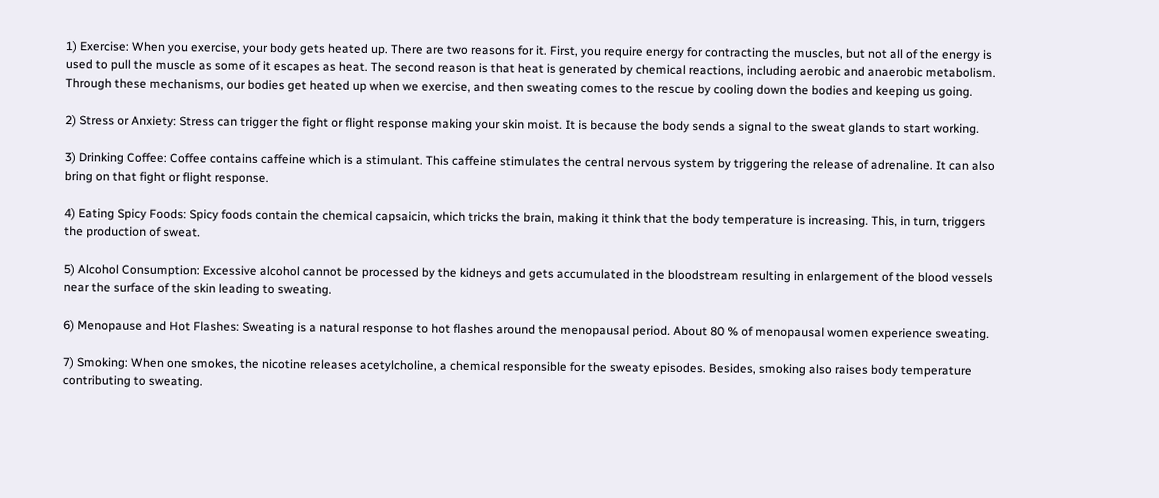1) Exercise: When you exercise, your body gets heated up. There are two reasons for it. First, you require energy for contracting the muscles, but not all of the energy is used to pull the muscle as some of it escapes as heat. The second reason is that heat is generated by chemical reactions, including aerobic and anaerobic metabolism. Through these mechanisms, our bodies get heated up when we exercise, and then sweating comes to the rescue by cooling down the bodies and keeping us going.

2) Stress or Anxiety: Stress can trigger the fight or flight response making your skin moist. It is because the body sends a signal to the sweat glands to start working.

3) Drinking Coffee: Coffee contains caffeine which is a stimulant. This caffeine stimulates the central nervous system by triggering the release of adrenaline. It can also bring on that fight or flight response.

4) Eating Spicy Foods: Spicy foods contain the chemical capsaicin, which tricks the brain, making it think that the body temperature is increasing. This, in turn, triggers the production of sweat.

5) Alcohol Consumption: Excessive alcohol cannot be processed by the kidneys and gets accumulated in the bloodstream resulting in enlargement of the blood vessels near the surface of the skin leading to sweating.

6) Menopause and Hot Flashes: Sweating is a natural response to hot flashes around the menopausal period. About 80 % of menopausal women experience sweating.

7) Smoking: When one smokes, the nicotine releases acetylcholine, a chemical responsible for the sweaty episodes. Besides, smoking also raises body temperature contributing to sweating.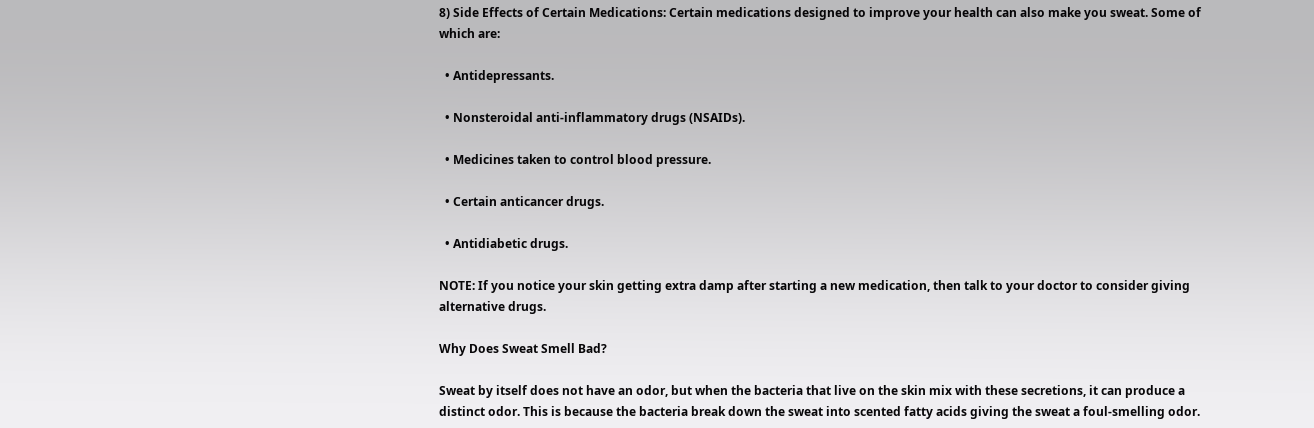8) Side Effects of Certain Medications: Certain medications designed to improve your health can also make you sweat. Some of which are:

  • Antidepressants.

  • Nonsteroidal anti-inflammatory drugs (NSAIDs).

  • Medicines taken to control blood pressure.

  • Certain anticancer drugs.

  • Antidiabetic drugs.

NOTE: If you notice your skin getting extra damp after starting a new medication, then talk to your doctor to consider giving alternative drugs.

Why Does Sweat Smell Bad?

Sweat by itself does not have an odor, but when the bacteria that live on the skin mix with these secretions, it can produce a distinct odor. This is because the bacteria break down the sweat into scented fatty acids giving the sweat a foul-smelling odor.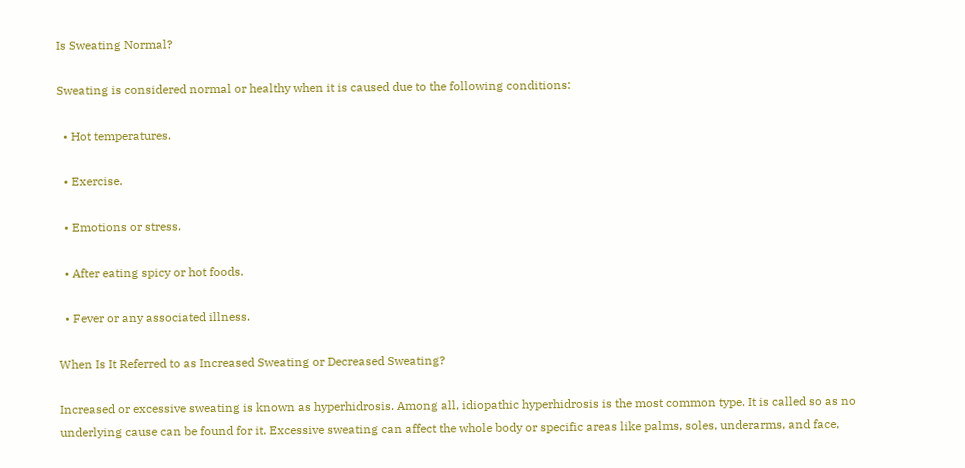Is Sweating Normal?

Sweating is considered normal or healthy when it is caused due to the following conditions:

  • Hot temperatures.

  • Exercise.

  • Emotions or stress.

  • After eating spicy or hot foods.

  • Fever or any associated illness.

When Is It Referred to as Increased Sweating or Decreased Sweating?

Increased or excessive sweating is known as hyperhidrosis. Among all, idiopathic hyperhidrosis is the most common type. It is called so as no underlying cause can be found for it. Excessive sweating can affect the whole body or specific areas like palms, soles, underarms, and face,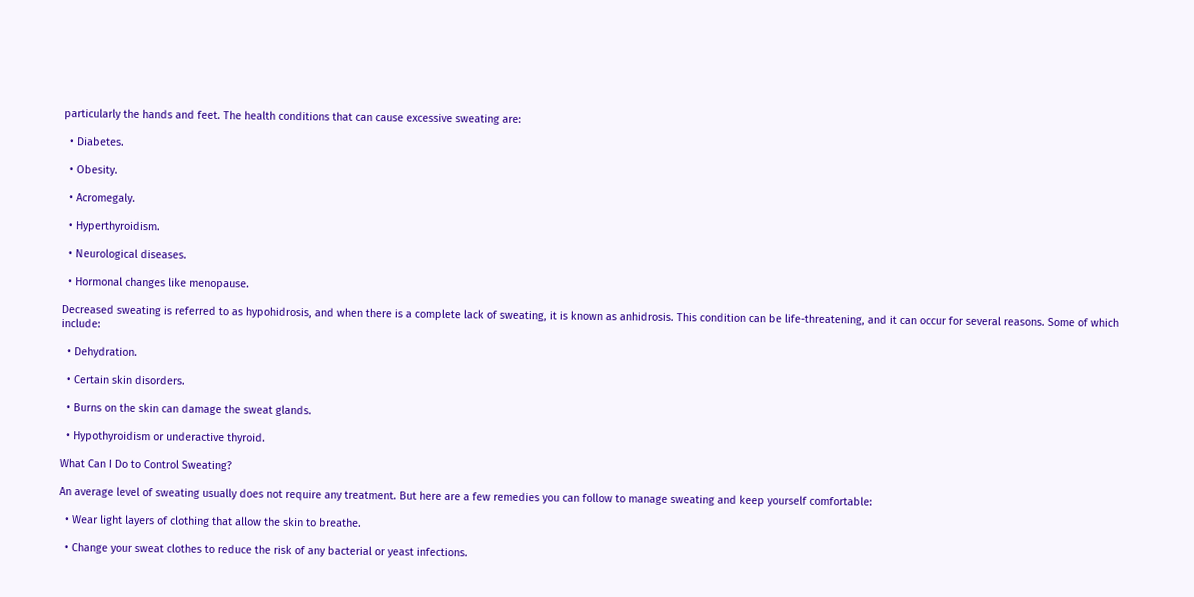particularly the hands and feet. The health conditions that can cause excessive sweating are:

  • Diabetes.

  • Obesity.

  • Acromegaly.

  • Hyperthyroidism.

  • Neurological diseases.

  • Hormonal changes like menopause.

Decreased sweating is referred to as hypohidrosis, and when there is a complete lack of sweating, it is known as anhidrosis. This condition can be life-threatening, and it can occur for several reasons. Some of which include:

  • Dehydration.

  • Certain skin disorders.

  • Burns on the skin can damage the sweat glands.

  • Hypothyroidism or underactive thyroid.

What Can I Do to Control Sweating?

An average level of sweating usually does not require any treatment. But here are a few remedies you can follow to manage sweating and keep yourself comfortable:

  • Wear light layers of clothing that allow the skin to breathe.

  • Change your sweat clothes to reduce the risk of any bacterial or yeast infections.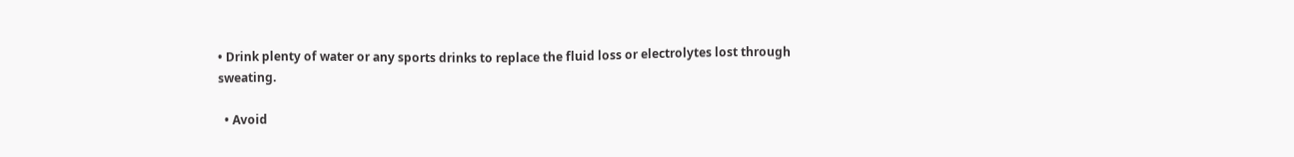• Drink plenty of water or any sports drinks to replace the fluid loss or electrolytes lost through sweating.

  • Avoid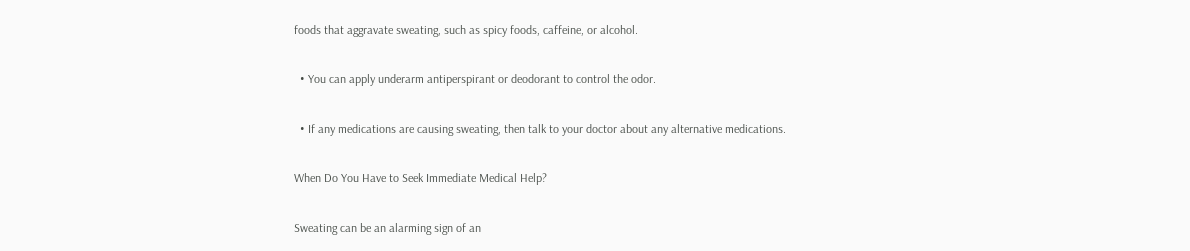foods that aggravate sweating, such as spicy foods, caffeine, or alcohol.

  • You can apply underarm antiperspirant or deodorant to control the odor.

  • If any medications are causing sweating, then talk to your doctor about any alternative medications.

When Do You Have to Seek Immediate Medical Help?

Sweating can be an alarming sign of an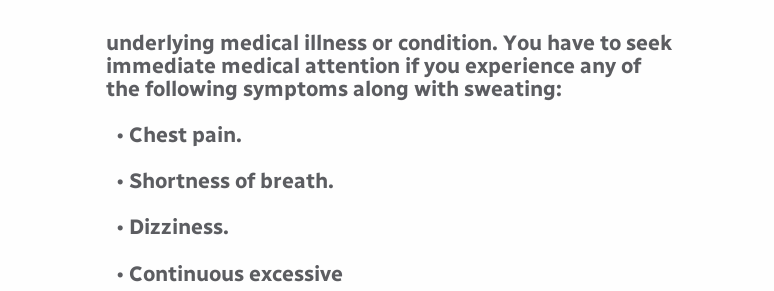underlying medical illness or condition. You have to seek immediate medical attention if you experience any of the following symptoms along with sweating:

  • Chest pain.

  • Shortness of breath.

  • Dizziness.

  • Continuous excessive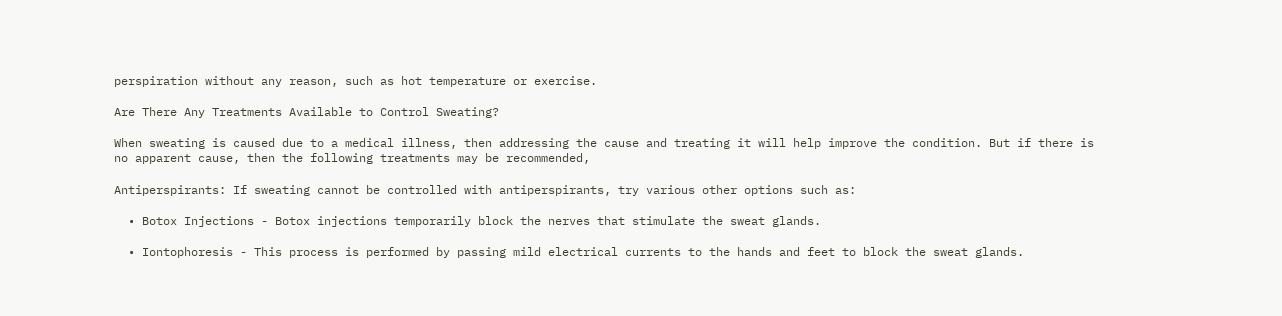perspiration without any reason, such as hot temperature or exercise.

Are There Any Treatments Available to Control Sweating?

When sweating is caused due to a medical illness, then addressing the cause and treating it will help improve the condition. But if there is no apparent cause, then the following treatments may be recommended,

Antiperspirants: If sweating cannot be controlled with antiperspirants, try various other options such as:

  • Botox Injections - Botox injections temporarily block the nerves that stimulate the sweat glands.

  • Iontophoresis - This process is performed by passing mild electrical currents to the hands and feet to block the sweat glands.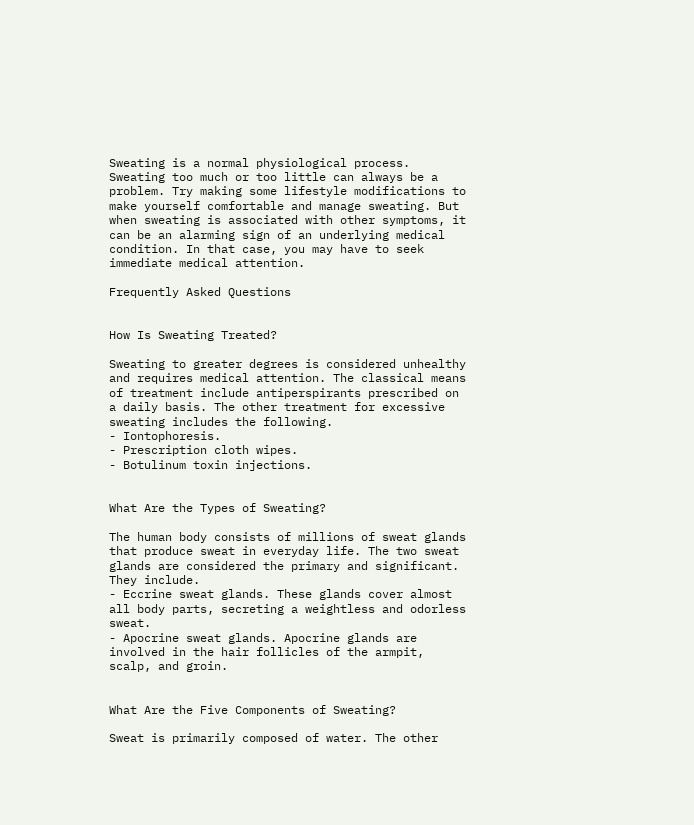Sweating is a normal physiological process. Sweating too much or too little can always be a problem. Try making some lifestyle modifications to make yourself comfortable and manage sweating. But when sweating is associated with other symptoms, it can be an alarming sign of an underlying medical condition. In that case, you may have to seek immediate medical attention.

Frequently Asked Questions


How Is Sweating Treated?

Sweating to greater degrees is considered unhealthy and requires medical attention. The classical means of treatment include antiperspirants prescribed on a daily basis. The other treatment for excessive sweating includes the following.
- Iontophoresis.
- Prescription cloth wipes.
- Botulinum toxin injections.


What Are the Types of Sweating?

The human body consists of millions of sweat glands that produce sweat in everyday life. The two sweat glands are considered the primary and significant. They include.
- Eccrine sweat glands. These glands cover almost all body parts, secreting a weightless and odorless sweat.
- Apocrine sweat glands. Apocrine glands are involved in the hair follicles of the armpit, scalp, and groin.


What Are the Five Components of Sweating?

Sweat is primarily composed of water. The other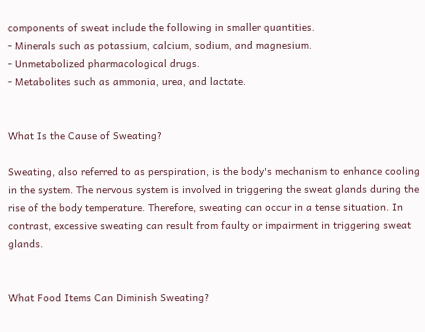components of sweat include the following in smaller quantities.
- Minerals such as potassium, calcium, sodium, and magnesium.
- Unmetabolized pharmacological drugs.
- Metabolites such as ammonia, urea, and lactate.


What Is the Cause of Sweating?

Sweating, also referred to as perspiration, is the body's mechanism to enhance cooling in the system. The nervous system is involved in triggering the sweat glands during the rise of the body temperature. Therefore, sweating can occur in a tense situation. In contrast, excessive sweating can result from faulty or impairment in triggering sweat glands.


What Food Items Can Diminish Sweating?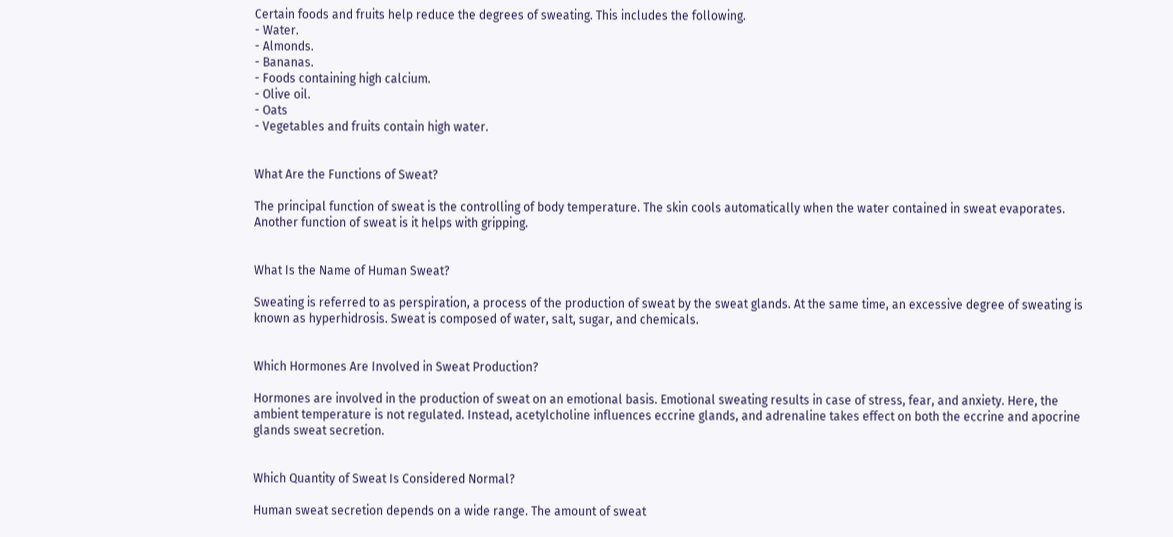Certain foods and fruits help reduce the degrees of sweating. This includes the following.
- Water.
- Almonds.
- Bananas.
- Foods containing high calcium.
- Olive oil.
- Oats
- Vegetables and fruits contain high water.


What Are the Functions of Sweat?

The principal function of sweat is the controlling of body temperature. The skin cools automatically when the water contained in sweat evaporates. Another function of sweat is it helps with gripping.


What Is the Name of Human Sweat?

Sweating is referred to as perspiration, a process of the production of sweat by the sweat glands. At the same time, an excessive degree of sweating is known as hyperhidrosis. Sweat is composed of water, salt, sugar, and chemicals.


Which Hormones Are Involved in Sweat Production?

Hormones are involved in the production of sweat on an emotional basis. Emotional sweating results in case of stress, fear, and anxiety. Here, the ambient temperature is not regulated. Instead, acetylcholine influences eccrine glands, and adrenaline takes effect on both the eccrine and apocrine glands sweat secretion.


Which Quantity of Sweat Is Considered Normal?

Human sweat secretion depends on a wide range. The amount of sweat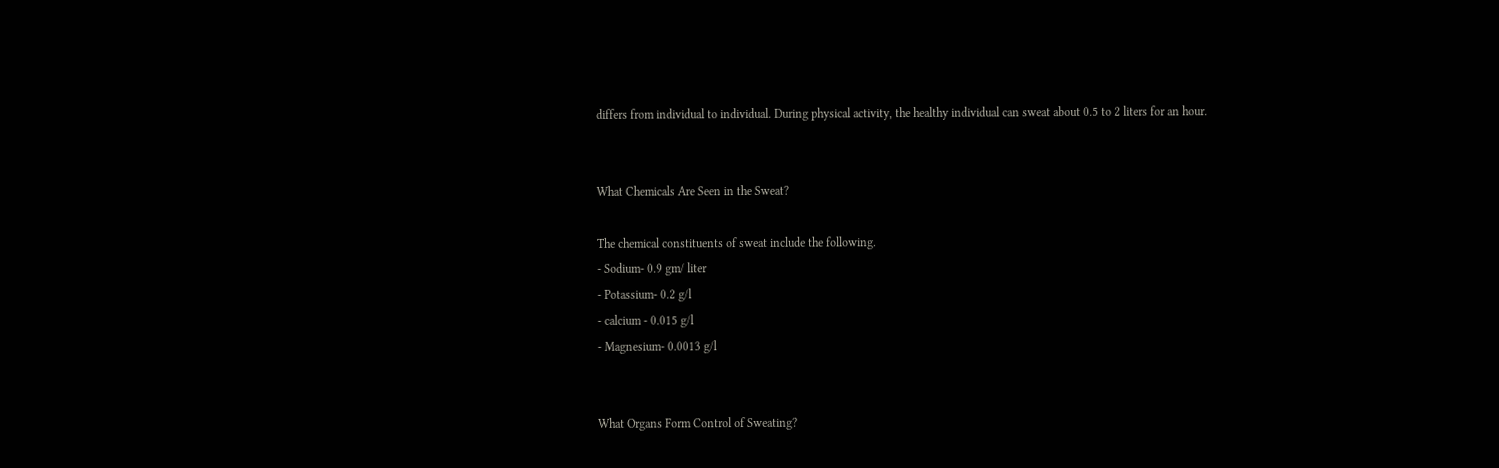differs from individual to individual. During physical activity, the healthy individual can sweat about 0.5 to 2 liters for an hour.


What Chemicals Are Seen in the Sweat?

The chemical constituents of sweat include the following.
- Sodium- 0.9 gm/ liter
- Potassium- 0.2 g/l
- calcium - 0.015 g/l
- Magnesium- 0.0013 g/l


What Organs Form Control of Sweating?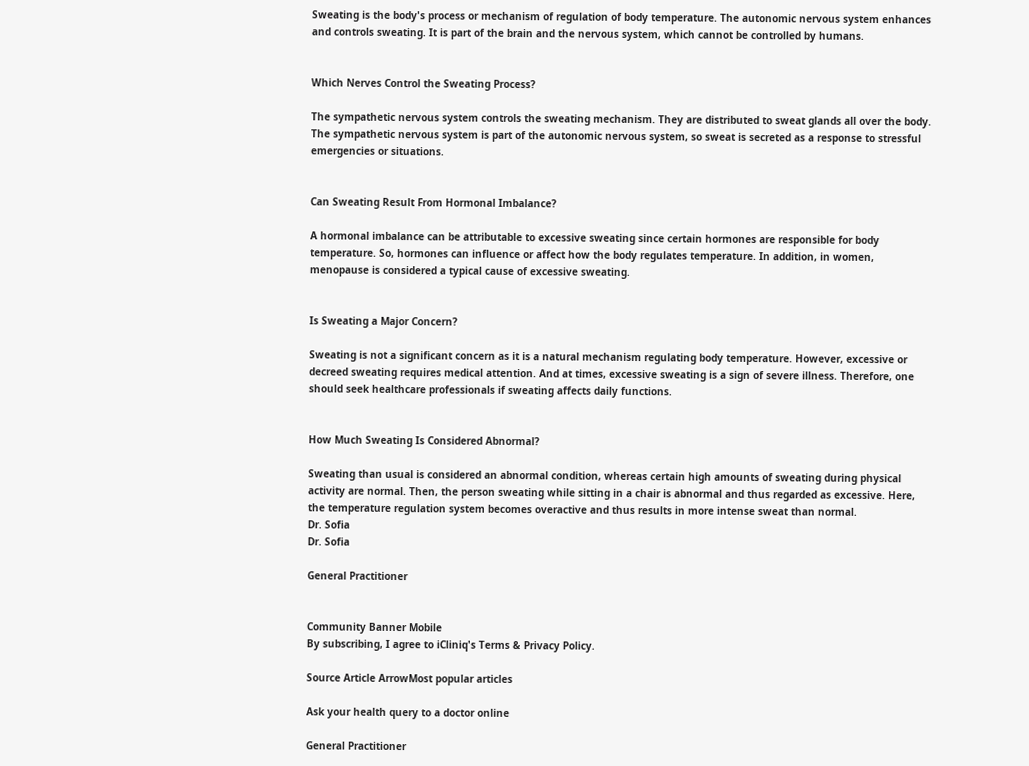Sweating is the body's process or mechanism of regulation of body temperature. The autonomic nervous system enhances and controls sweating. It is part of the brain and the nervous system, which cannot be controlled by humans.


Which Nerves Control the Sweating Process?

The sympathetic nervous system controls the sweating mechanism. They are distributed to sweat glands all over the body. The sympathetic nervous system is part of the autonomic nervous system, so sweat is secreted as a response to stressful emergencies or situations.


Can Sweating Result From Hormonal Imbalance?

A hormonal imbalance can be attributable to excessive sweating since certain hormones are responsible for body temperature. So, hormones can influence or affect how the body regulates temperature. In addition, in women, menopause is considered a typical cause of excessive sweating.


Is Sweating a Major Concern?

Sweating is not a significant concern as it is a natural mechanism regulating body temperature. However, excessive or decreed sweating requires medical attention. And at times, excessive sweating is a sign of severe illness. Therefore, one should seek healthcare professionals if sweating affects daily functions.


How Much Sweating Is Considered Abnormal?

Sweating than usual is considered an abnormal condition, whereas certain high amounts of sweating during physical activity are normal. Then, the person sweating while sitting in a chair is abnormal and thus regarded as excessive. Here, the temperature regulation system becomes overactive and thus results in more intense sweat than normal.
Dr. Sofia
Dr. Sofia

General Practitioner


Community Banner Mobile
By subscribing, I agree to iCliniq's Terms & Privacy Policy.

Source Article ArrowMost popular articles

Ask your health query to a doctor online

General Practitioner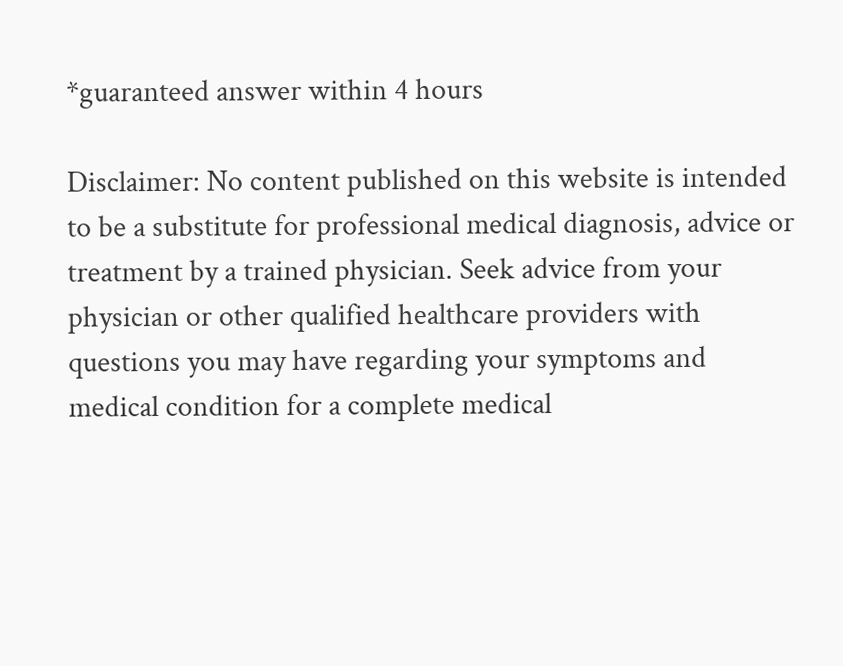*guaranteed answer within 4 hours

Disclaimer: No content published on this website is intended to be a substitute for professional medical diagnosis, advice or treatment by a trained physician. Seek advice from your physician or other qualified healthcare providers with questions you may have regarding your symptoms and medical condition for a complete medical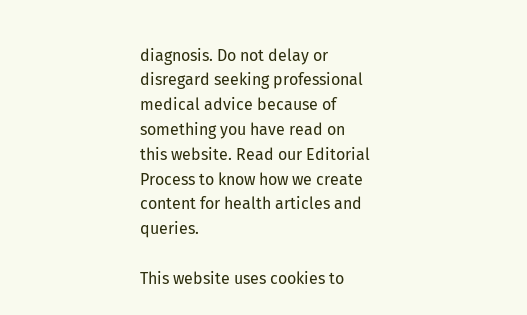diagnosis. Do not delay or disregard seeking professional medical advice because of something you have read on this website. Read our Editorial Process to know how we create content for health articles and queries.

This website uses cookies to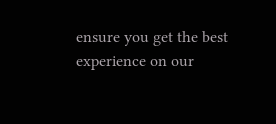ensure you get the best experience on our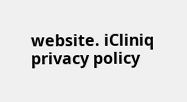website. iCliniq privacy policy